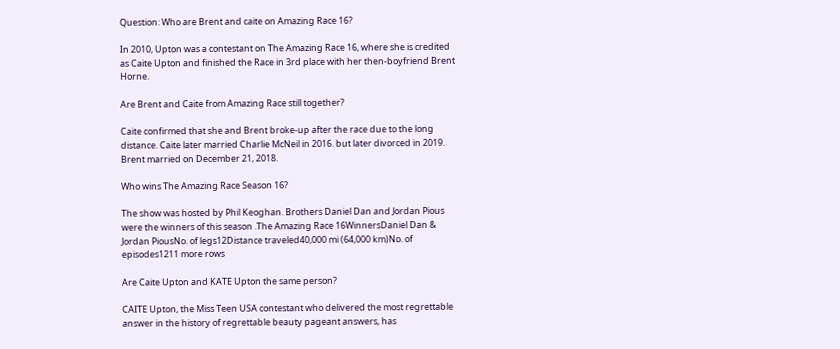Question: Who are Brent and caite on Amazing Race 16?

In 2010, Upton was a contestant on The Amazing Race 16, where she is credited as Caite Upton and finished the Race in 3rd place with her then-boyfriend Brent Horne.

Are Brent and Caite from Amazing Race still together?

Caite confirmed that she and Brent broke-up after the race due to the long distance. Caite later married Charlie McNeil in 2016. but later divorced in 2019. Brent married on December 21, 2018.

Who wins The Amazing Race Season 16?

The show was hosted by Phil Keoghan. Brothers Daniel Dan and Jordan Pious were the winners of this season .The Amazing Race 16WinnersDaniel Dan & Jordan PiousNo. of legs12Distance traveled40,000 mi (64,000 km)No. of episodes1211 more rows

Are Caite Upton and KATE Upton the same person?

CAITE Upton, the Miss Teen USA contestant who delivered the most regrettable answer in the history of regrettable beauty pageant answers, has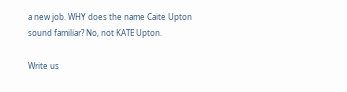a new job. WHY does the name Caite Upton sound familiar? No, not KATE Upton.

Write us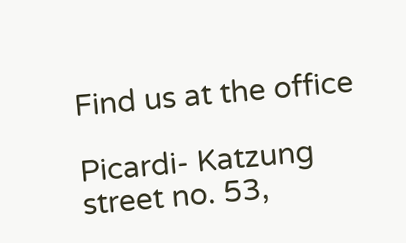Find us at the office

Picardi- Katzung street no. 53,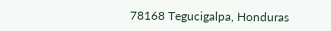78168 Tegucigalpa, Honduras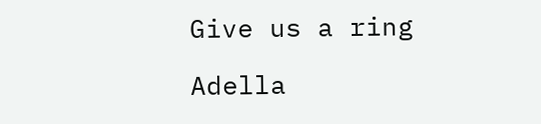Give us a ring

Adella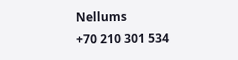Nellums
+70 210 301 534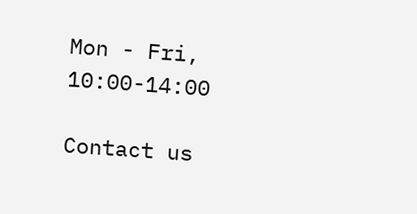Mon - Fri, 10:00-14:00

Contact us